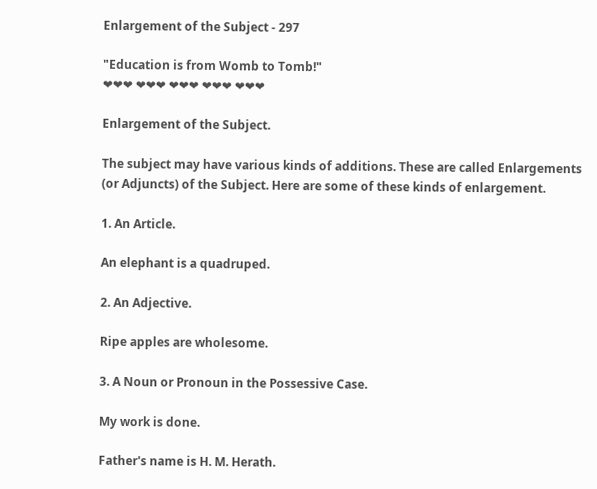Enlargement of the Subject - 297

"Education is from Womb to Tomb!"
❤❤❤ ❤❤❤ ❤❤❤ ❤❤❤ ❤❤❤

Enlargement of the Subject.

The subject may have various kinds of additions. These are called Enlargements (or Adjuncts) of the Subject. Here are some of these kinds of enlargement.

1. An Article.

An elephant is a quadruped.

2. An Adjective.

Ripe apples are wholesome.

3. A Noun or Pronoun in the Possessive Case.

My work is done.

Father's name is H. M. Herath.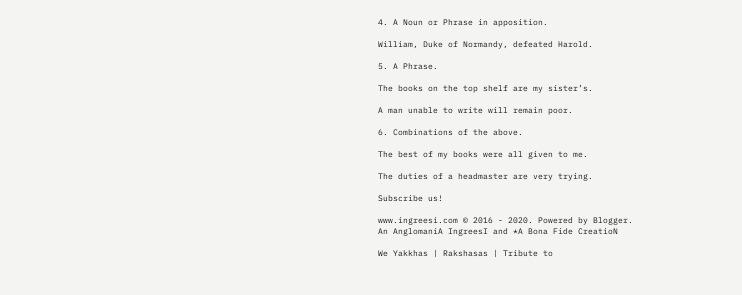4. A Noun or Phrase in apposition.

William, Duke of Normandy, defeated Harold.

5. A Phrase.

The books on the top shelf are my sister’s.

A man unable to write will remain poor.

6. Combinations of the above.

The best of my books were all given to me.

The duties of a headmaster are very trying.

Subscribe us!

www.ingreesi.com © 2016 - 2020. Powered by Blogger.
An AnglomaniA IngreesI and *A Bona Fide CreatioN

We Yakkhas | Rakshasas | Tribute to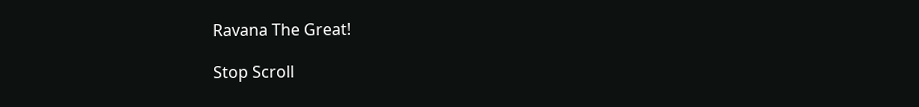Ravana The Great!

Stop Scroll